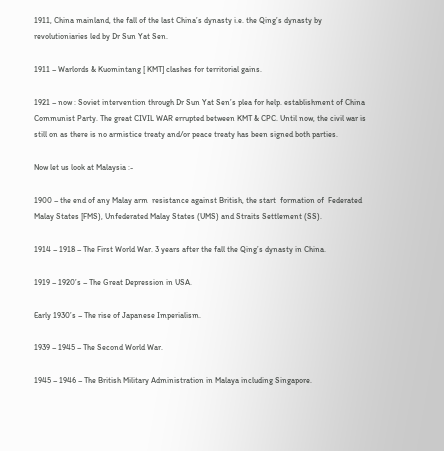1911, China mainland, the fall of the last China’s dynasty i.e. the Qing’s dynasty by revolutioniaries led by Dr Sun Yat Sen.

1911 – Warlords & Kuomintang [ KMT] clashes for territorial gains.

1921 – now : Soviet intervention through Dr Sun Yat Sen’s plea for help. establishment of China Communist Party. The great CIVIL WAR errupted between KMT & CPC. Until now, the civil war is still on as there is no armistice treaty and/or peace treaty has been signed both parties.

Now let us look at Malaysia :-

1900 – the end of any Malay arm  resistance against British, the start  formation of  Federated Malay States [FMS), Unfederated Malay States (UMS) and Straits Settlement (SS).

1914 – 1918 – The First World War. 3 years after the fall the Qing’s dynasty in China.

1919 – 1920’s – The Great Depression in USA.

Early 1930’s – The rise of Japanese Imperialism.

1939 – 1945 – The Second World War.

1945 – 1946 – The British Military Administration in Malaya including Singapore.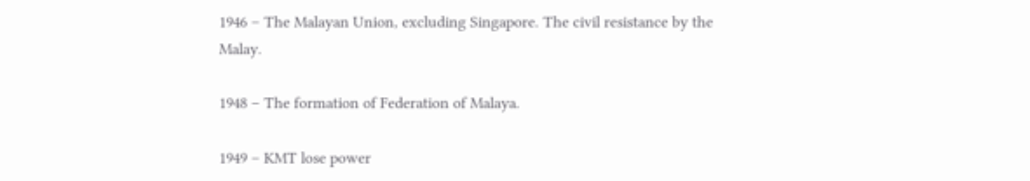1946 – The Malayan Union, excluding Singapore. The civil resistance by the Malay.

1948 – The formation of Federation of Malaya.

1949 – KMT lose power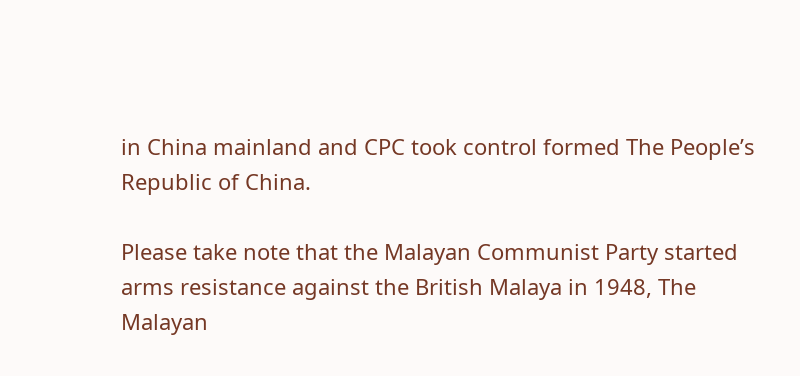in China mainland and CPC took control formed The People’s Republic of China.

Please take note that the Malayan Communist Party started arms resistance against the British Malaya in 1948, The Malayan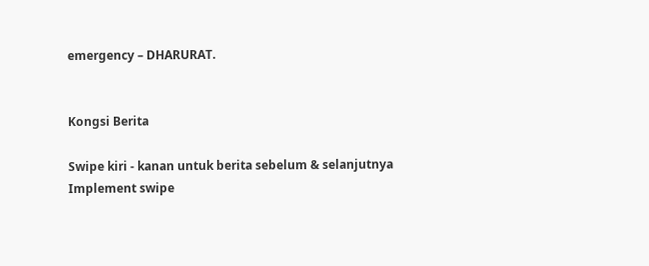emergency – DHARURAT.


Kongsi Berita

Swipe kiri - kanan untuk berita sebelum & selanjutnya
Implement swipe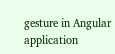gesture in Angular application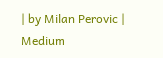| by Milan Perovic | Medium